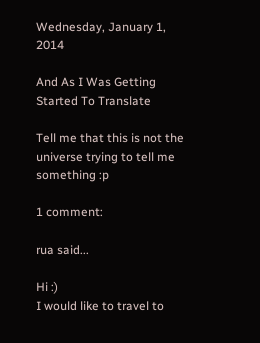Wednesday, January 1, 2014

And As I Was Getting Started To Translate

Tell me that this is not the universe trying to tell me something :p

1 comment:

rua said...

Hi :)
I would like to travel to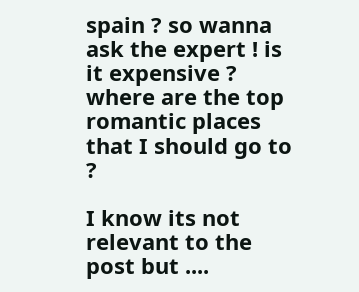spain ? so wanna ask the expert ! is it expensive ? where are the top romantic places that I should go to ?

I know its not relevant to the post but ....